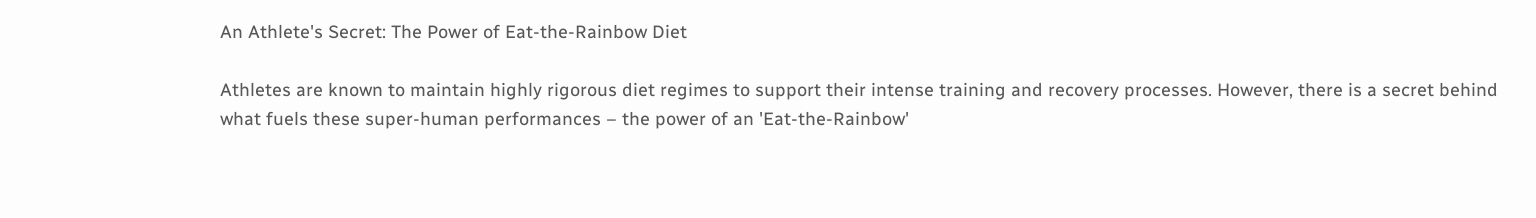An Athlete's Secret: The Power of Eat-the-Rainbow Diet

Athletes are known to maintain highly rigorous diet regimes to support their intense training and recovery processes. However, there is a secret behind what fuels these super-human performances – the power of an 'Eat-the-Rainbow'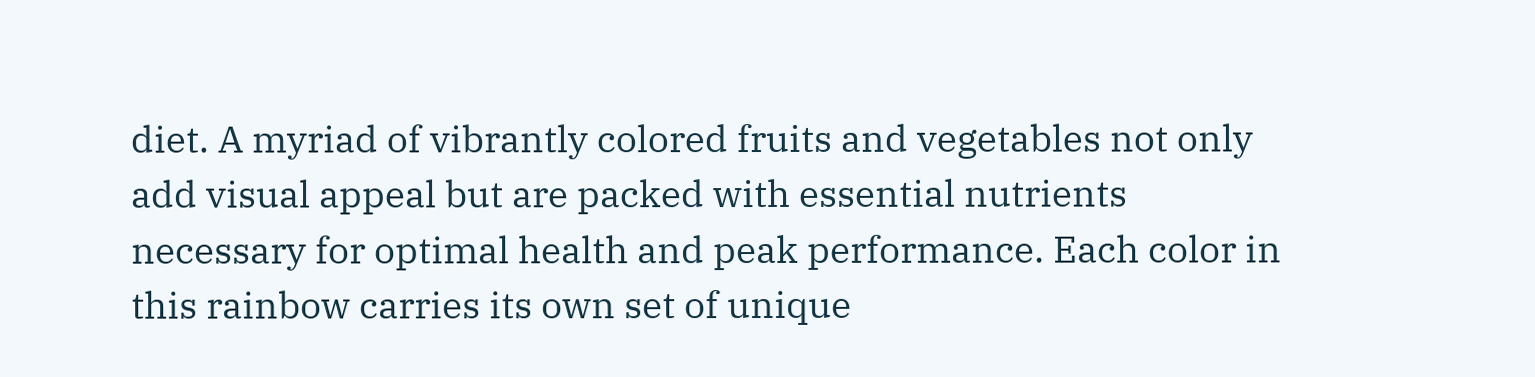diet. A myriad of vibrantly colored fruits and vegetables not only add visual appeal but are packed with essential nutrients necessary for optimal health and peak performance. Each color in this rainbow carries its own set of unique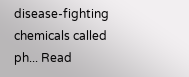disease-fighting chemicals called ph... Read